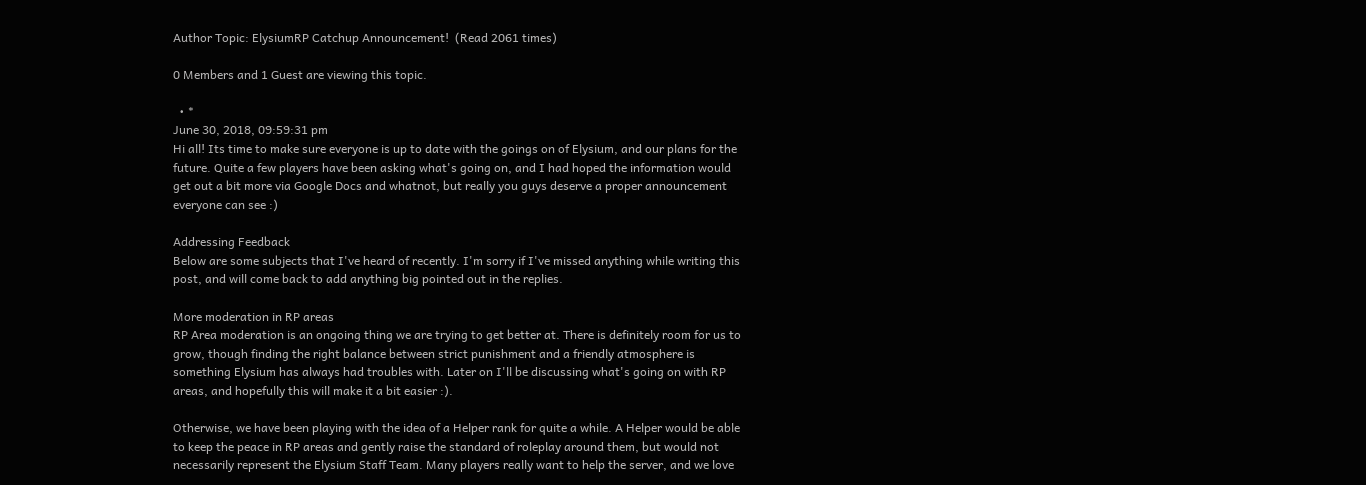Author Topic: ElysiumRP Catchup Announcement!  (Read 2061 times)

0 Members and 1 Guest are viewing this topic.

  • *
June 30, 2018, 09:59:31 pm
Hi all! Its time to make sure everyone is up to date with the goings on of Elysium, and our plans for the future. Quite a few players have been asking what's going on, and I had hoped the information would get out a bit more via Google Docs and whatnot, but really you guys deserve a proper announcement everyone can see :)

Addressing Feedback
Below are some subjects that I've heard of recently. I'm sorry if I've missed anything while writing this post, and will come back to add anything big pointed out in the replies.

More moderation in RP areas
RP Area moderation is an ongoing thing we are trying to get better at. There is definitely room for us to grow, though finding the right balance between strict punishment and a friendly atmosphere is something Elysium has always had troubles with. Later on I'll be discussing what's going on with RP areas, and hopefully this will make it a bit easier :).

Otherwise, we have been playing with the idea of a Helper rank for quite a while. A Helper would be able to keep the peace in RP areas and gently raise the standard of roleplay around them, but would not necessarily represent the Elysium Staff Team. Many players really want to help the server, and we love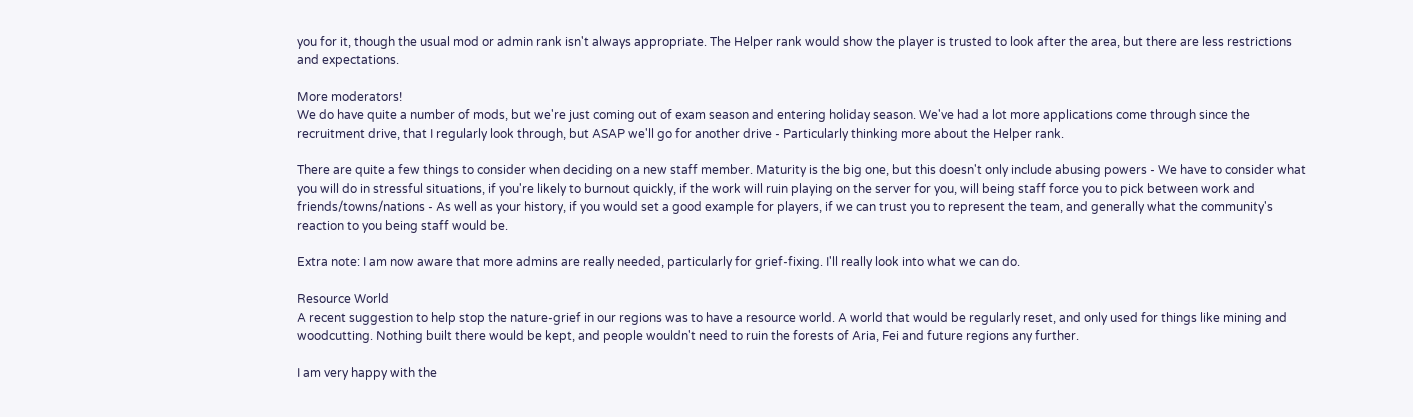you for it, though the usual mod or admin rank isn't always appropriate. The Helper rank would show the player is trusted to look after the area, but there are less restrictions and expectations.

More moderators!
We do have quite a number of mods, but we're just coming out of exam season and entering holiday season. We've had a lot more applications come through since the recruitment drive, that I regularly look through, but ASAP we'll go for another drive - Particularly thinking more about the Helper rank.

There are quite a few things to consider when deciding on a new staff member. Maturity is the big one, but this doesn't only include abusing powers - We have to consider what you will do in stressful situations, if you're likely to burnout quickly, if the work will ruin playing on the server for you, will being staff force you to pick between work and friends/towns/nations - As well as your history, if you would set a good example for players, if we can trust you to represent the team, and generally what the community's reaction to you being staff would be.

Extra note: I am now aware that more admins are really needed, particularly for grief-fixing. I'll really look into what we can do.

Resource World
A recent suggestion to help stop the nature-grief in our regions was to have a resource world. A world that would be regularly reset, and only used for things like mining and woodcutting. Nothing built there would be kept, and people wouldn't need to ruin the forests of Aria, Fei and future regions any further.

I am very happy with the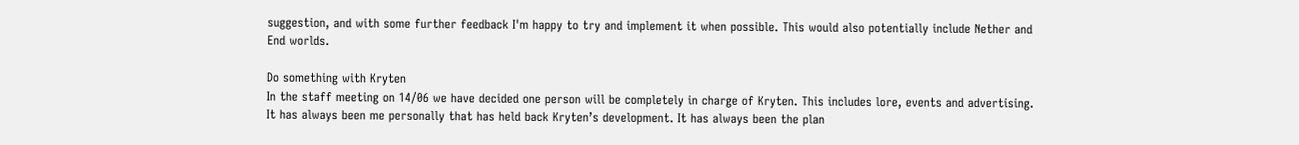suggestion, and with some further feedback I'm happy to try and implement it when possible. This would also potentially include Nether and End worlds.

Do something with Kryten
In the staff meeting on 14/06 we have decided one person will be completely in charge of Kryten. This includes lore, events and advertising. It has always been me personally that has held back Kryten’s development. It has always been the plan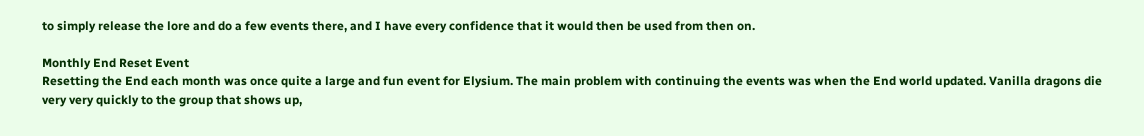to simply release the lore and do a few events there, and I have every confidence that it would then be used from then on.

Monthly End Reset Event
Resetting the End each month was once quite a large and fun event for Elysium. The main problem with continuing the events was when the End world updated. Vanilla dragons die very very quickly to the group that shows up,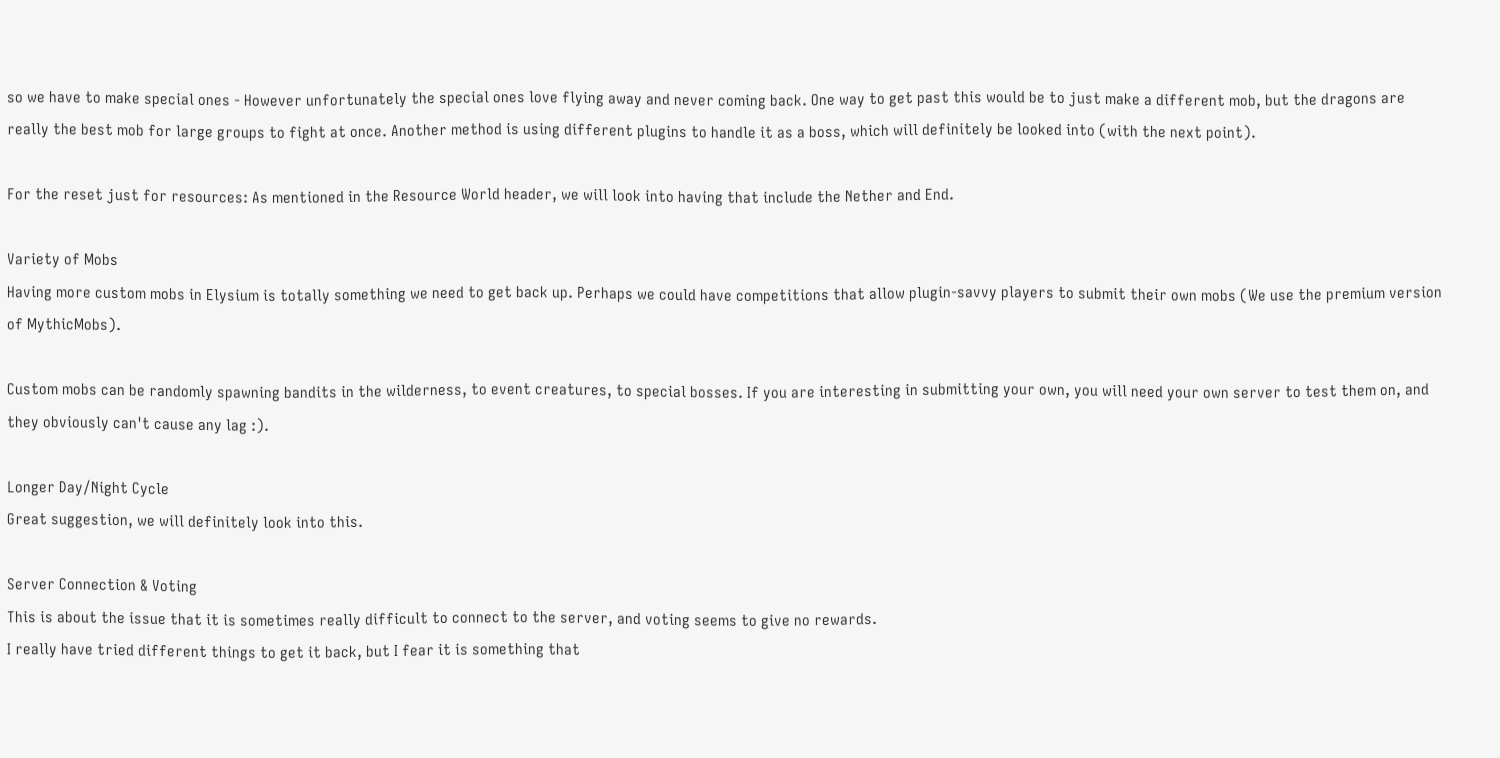so we have to make special ones - However unfortunately the special ones love flying away and never coming back. One way to get past this would be to just make a different mob, but the dragons are really the best mob for large groups to fight at once. Another method is using different plugins to handle it as a boss, which will definitely be looked into (with the next point).

For the reset just for resources: As mentioned in the Resource World header, we will look into having that include the Nether and End.

Variety of Mobs
Having more custom mobs in Elysium is totally something we need to get back up. Perhaps we could have competitions that allow plugin-savvy players to submit their own mobs (We use the premium version of MythicMobs).

Custom mobs can be randomly spawning bandits in the wilderness, to event creatures, to special bosses. If you are interesting in submitting your own, you will need your own server to test them on, and they obviously can't cause any lag :).

Longer Day/Night Cycle
Great suggestion, we will definitely look into this.

Server Connection & Voting
This is about the issue that it is sometimes really difficult to connect to the server, and voting seems to give no rewards.
I really have tried different things to get it back, but I fear it is something that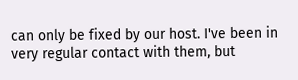can only be fixed by our host. I've been in very regular contact with them, but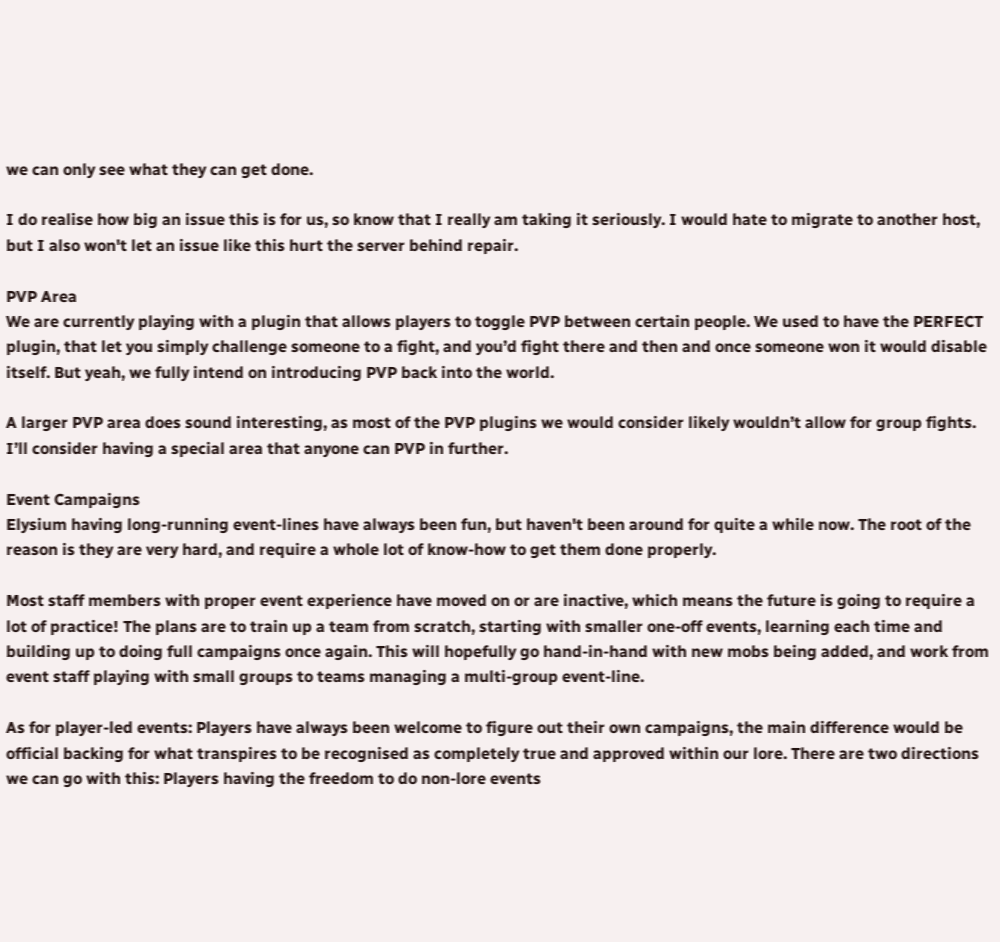we can only see what they can get done.

I do realise how big an issue this is for us, so know that I really am taking it seriously. I would hate to migrate to another host, but I also won't let an issue like this hurt the server behind repair.

PVP Area
We are currently playing with a plugin that allows players to toggle PVP between certain people. We used to have the PERFECT plugin, that let you simply challenge someone to a fight, and you’d fight there and then and once someone won it would disable itself. But yeah, we fully intend on introducing PVP back into the world.

A larger PVP area does sound interesting, as most of the PVP plugins we would consider likely wouldn’t allow for group fights. I’ll consider having a special area that anyone can PVP in further.

Event Campaigns
Elysium having long-running event-lines have always been fun, but haven't been around for quite a while now. The root of the reason is they are very hard, and require a whole lot of know-how to get them done properly.

Most staff members with proper event experience have moved on or are inactive, which means the future is going to require a lot of practice! The plans are to train up a team from scratch, starting with smaller one-off events, learning each time and building up to doing full campaigns once again. This will hopefully go hand-in-hand with new mobs being added, and work from event staff playing with small groups to teams managing a multi-group event-line.

As for player-led events: Players have always been welcome to figure out their own campaigns, the main difference would be official backing for what transpires to be recognised as completely true and approved within our lore. There are two directions we can go with this: Players having the freedom to do non-lore events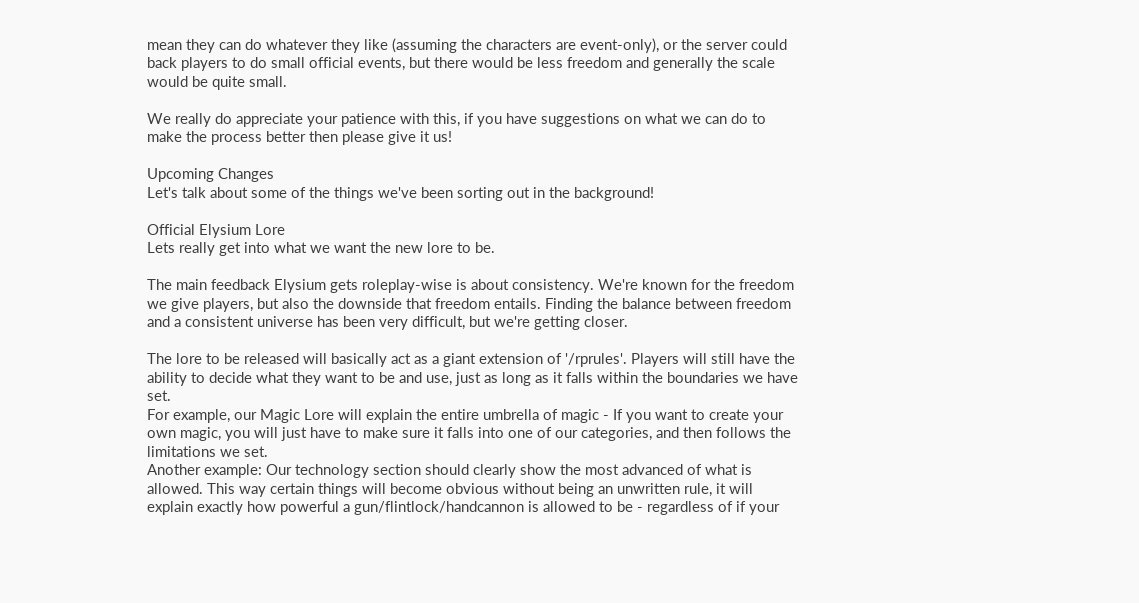mean they can do whatever they like (assuming the characters are event-only), or the server could back players to do small official events, but there would be less freedom and generally the scale would be quite small.

We really do appreciate your patience with this, if you have suggestions on what we can do to make the process better then please give it us!

Upcoming Changes
Let's talk about some of the things we've been sorting out in the background!

Official Elysium Lore
Lets really get into what we want the new lore to be.

The main feedback Elysium gets roleplay-wise is about consistency. We're known for the freedom we give players, but also the downside that freedom entails. Finding the balance between freedom and a consistent universe has been very difficult, but we're getting closer.

The lore to be released will basically act as a giant extension of '/rprules'. Players will still have the ability to decide what they want to be and use, just as long as it falls within the boundaries we have set.
For example, our Magic Lore will explain the entire umbrella of magic - If you want to create your own magic, you will just have to make sure it falls into one of our categories, and then follows the limitations we set.
Another example: Our technology section should clearly show the most advanced of what is allowed. This way certain things will become obvious without being an unwritten rule, it will explain exactly how powerful a gun/flintlock/handcannon is allowed to be - regardless of if your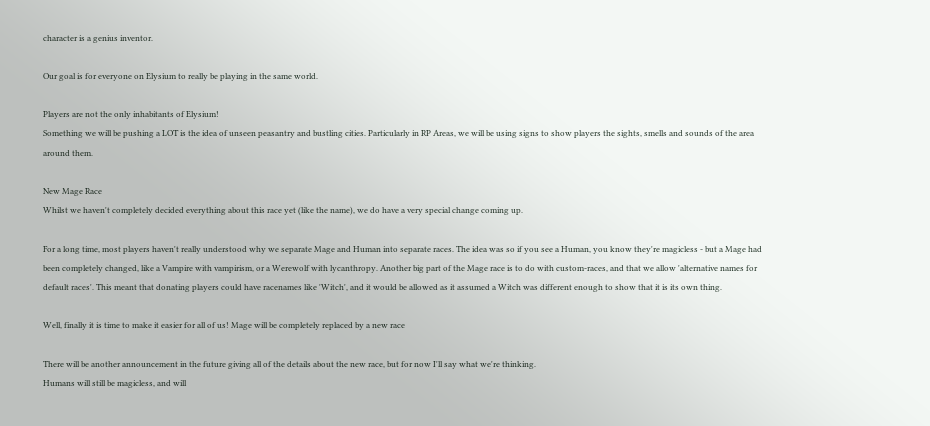character is a genius inventor.

Our goal is for everyone on Elysium to really be playing in the same world.

Players are not the only inhabitants of Elysium!
Something we will be pushing a LOT is the idea of unseen peasantry and bustling cities. Particularly in RP Areas, we will be using signs to show players the sights, smells and sounds of the area around them.

New Mage Race
Whilst we haven't completely decided everything about this race yet (like the name), we do have a very special change coming up.

For a long time, most players haven't really understood why we separate Mage and Human into separate races. The idea was so if you see a Human, you know they're magicless - but a Mage had been completely changed, like a Vampire with vampirism, or a Werewolf with lycanthropy. Another big part of the Mage race is to do with custom-races, and that we allow 'alternative names for default races'. This meant that donating players could have racenames like 'Witch', and it would be allowed as it assumed a Witch was different enough to show that it is its own thing.

Well, finally it is time to make it easier for all of us! Mage will be completely replaced by a new race

There will be another announcement in the future giving all of the details about the new race, but for now I'll say what we're thinking.
Humans will still be magicless, and will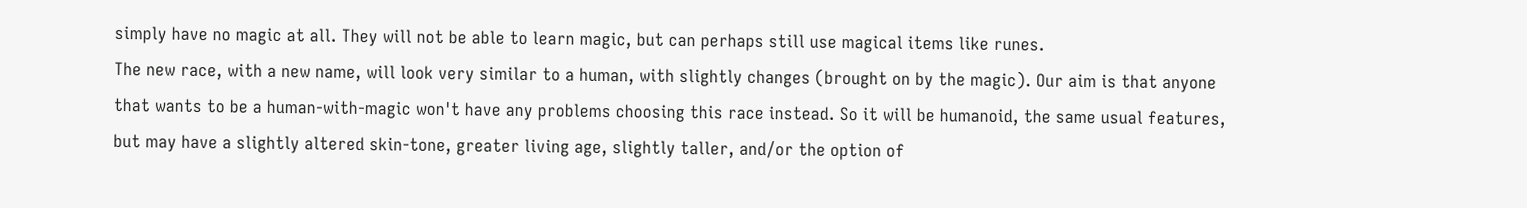simply have no magic at all. They will not be able to learn magic, but can perhaps still use magical items like runes.
The new race, with a new name, will look very similar to a human, with slightly changes (brought on by the magic). Our aim is that anyone that wants to be a human-with-magic won't have any problems choosing this race instead. So it will be humanoid, the same usual features, but may have a slightly altered skin-tone, greater living age, slightly taller, and/or the option of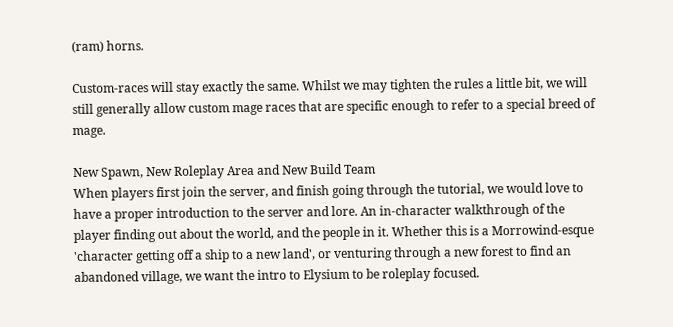(ram) horns.

Custom-races will stay exactly the same. Whilst we may tighten the rules a little bit, we will still generally allow custom mage races that are specific enough to refer to a special breed of mage.

New Spawn, New Roleplay Area and New Build Team
When players first join the server, and finish going through the tutorial, we would love to have a proper introduction to the server and lore. An in-character walkthrough of the player finding out about the world, and the people in it. Whether this is a Morrowind-esque 'character getting off a ship to a new land', or venturing through a new forest to find an abandoned village, we want the intro to Elysium to be roleplay focused.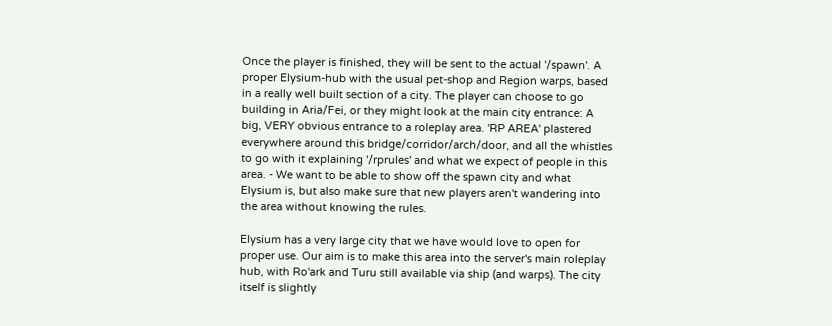Once the player is finished, they will be sent to the actual '/spawn'. A proper Elysium-hub with the usual pet-shop and Region warps, based in a really well built section of a city. The player can choose to go building in Aria/Fei, or they might look at the main city entrance: A big, VERY obvious entrance to a roleplay area. 'RP AREA' plastered everywhere around this bridge/corridor/arch/door, and all the whistles to go with it explaining '/rprules' and what we expect of people in this area. - We want to be able to show off the spawn city and what Elysium is, but also make sure that new players aren't wandering into the area without knowing the rules.

Elysium has a very large city that we have would love to open for proper use. Our aim is to make this area into the server's main roleplay hub, with Ro'ark and Turu still available via ship (and warps). The city itself is slightly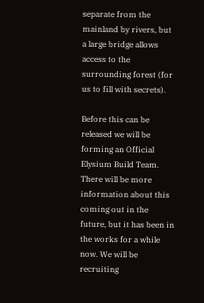separate from the mainland by rivers, but a large bridge allows access to the surrounding forest (for us to fill with secrets).

Before this can be released we will be forming an Official Elysium Build Team. There will be more information about this coming out in the future, but it has been in the works for a while now. We will be recruiting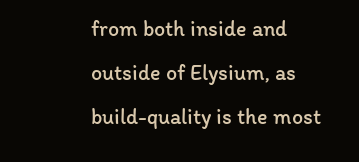from both inside and outside of Elysium, as build-quality is the most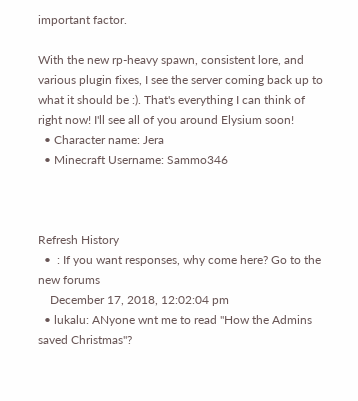important factor.

With the new rp-heavy spawn, consistent lore, and various plugin fixes, I see the server coming back up to what it should be :). That's everything I can think of right now! I'll see all of you around Elysium soon!
  • Character name: Jera
  • Minecraft Username: Sammo346



Refresh History
  •  : If you want responses, why come here? Go to the new forums
    December 17, 2018, 12:02:04 pm
  • lukalu: ANyone wnt me to read "How the Admins saved Christmas"?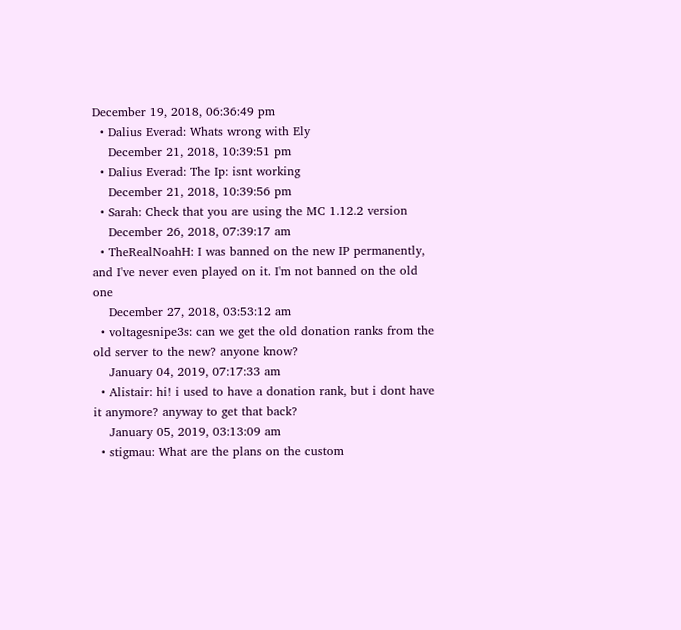December 19, 2018, 06:36:49 pm
  • Dalius Everad: Whats wrong with Ely
    December 21, 2018, 10:39:51 pm
  • Dalius Everad: The Ip: isnt working
    December 21, 2018, 10:39:56 pm
  • Sarah: Check that you are using the MC 1.12.2 version
    December 26, 2018, 07:39:17 am
  • TheRealNoahH: I was banned on the new IP permanently, and I've never even played on it. I'm not banned on the old one
    December 27, 2018, 03:53:12 am
  • voltagesnipe3s: can we get the old donation ranks from the old server to the new? anyone know?
    January 04, 2019, 07:17:33 am
  • Alistair: hi! i used to have a donation rank, but i dont have it anymore? anyway to get that back?
    January 05, 2019, 03:13:09 am
  • stigmau: What are the plans on the custom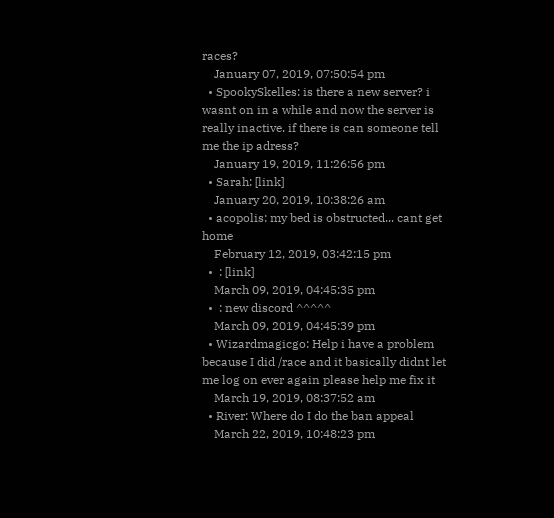races?
    January 07, 2019, 07:50:54 pm
  • SpookySkelles: is there a new server? i wasnt on in a while and now the server is really inactive. if there is can someone tell me the ip adress?
    January 19, 2019, 11:26:56 pm
  • Sarah: [link]
    January 20, 2019, 10:38:26 am
  • acopolis: my bed is obstructed... cant get home
    February 12, 2019, 03:42:15 pm
  •  : [link]
    March 09, 2019, 04:45:35 pm
  •  : new discord ^^^^^
    March 09, 2019, 04:45:39 pm
  • Wizardmagicgo: Help i have a problem because I did /race and it basically didnt let me log on ever again please help me fix it
    March 19, 2019, 08:37:52 am
  • River: Where do I do the ban appeal
    March 22, 2019, 10:48:23 pm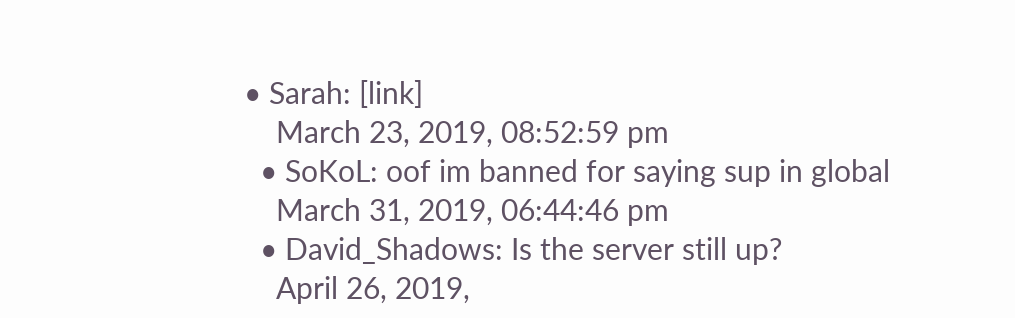• Sarah: [link]
    March 23, 2019, 08:52:59 pm
  • SoKoL: oof im banned for saying sup in global
    March 31, 2019, 06:44:46 pm
  • David_Shadows: Is the server still up?
    April 26, 2019,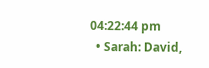04:22:44 pm
  • Sarah: David,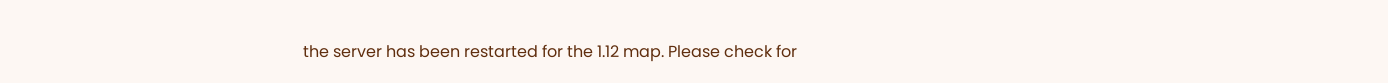the server has been restarted for the 1.12 map. Please check for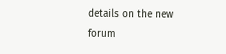details on the new forum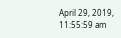April 29, 2019, 11:55:59 am